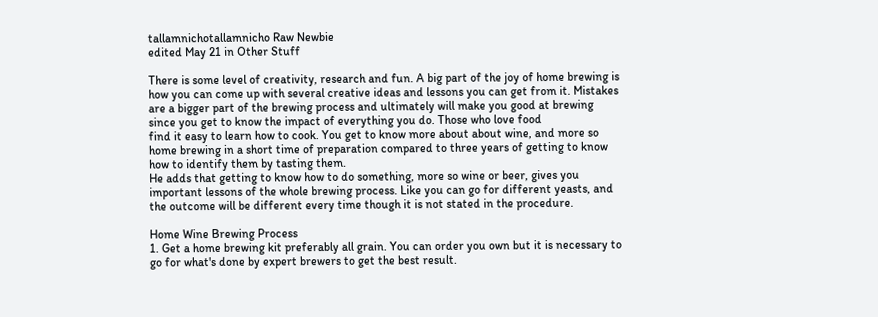tallamnichotallamnicho Raw Newbie
edited May 21 in Other Stuff

There is some level of creativity, research and fun. A big part of the joy of home brewing is how you can come up with several creative ideas and lessons you can get from it. Mistakes are a bigger part of the brewing process and ultimately will make you good at brewing since you get to know the impact of everything you do. Those who love food
find it easy to learn how to cook. You get to know more about about wine, and more so home brewing in a short time of preparation compared to three years of getting to know how to identify them by tasting them.
He adds that getting to know how to do something, more so wine or beer, gives you important lessons of the whole brewing process. Like you can go for different yeasts, and the outcome will be different every time though it is not stated in the procedure.

Home Wine Brewing Process
1. Get a home brewing kit preferably all grain. You can order you own but it is necessary to go for what's done by expert brewers to get the best result.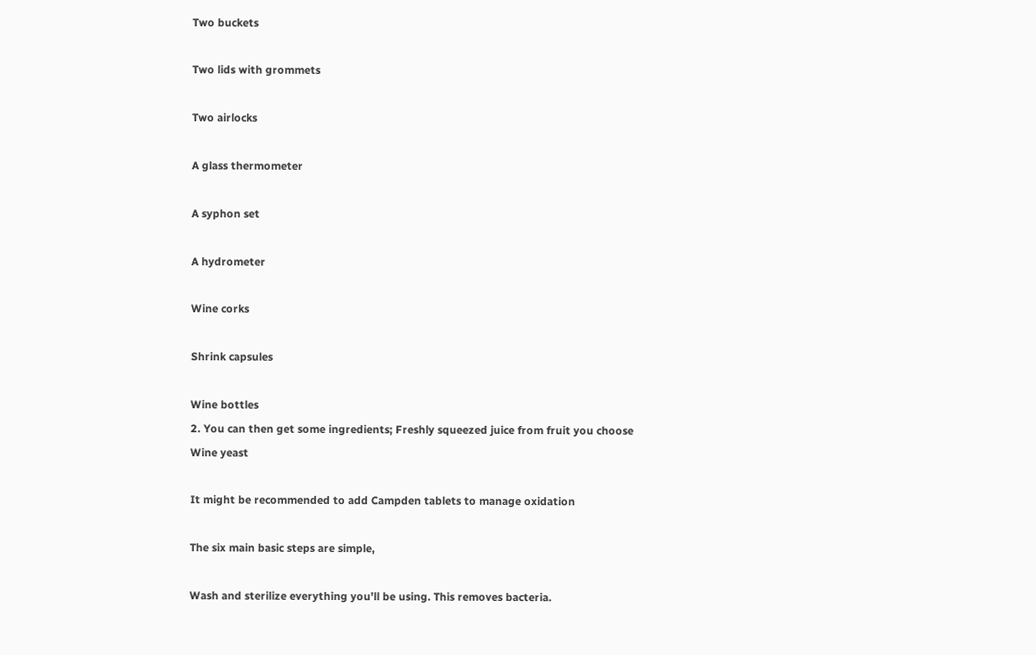Two buckets

Two lids with grommets

Two airlocks

A glass thermometer

A syphon set

A hydrometer

Wine corks

Shrink capsules

Wine bottles
2. You can then get some ingredients; Freshly squeezed juice from fruit you choose
Wine yeast

It might be recommended to add Campden tablets to manage oxidation

The six main basic steps are simple,

Wash and sterilize everything you’ll be using. This removes bacteria.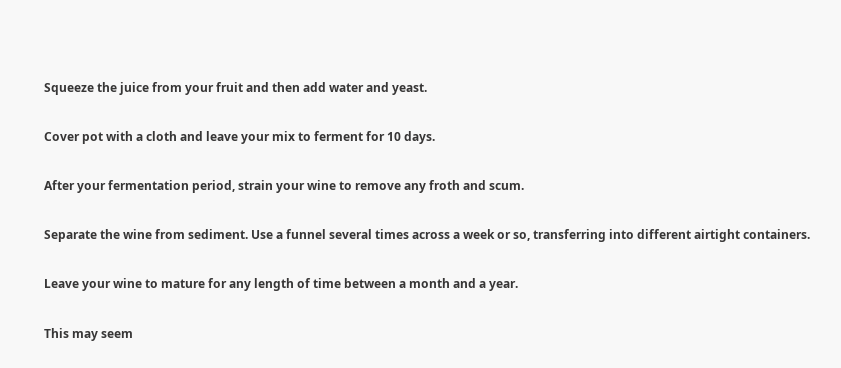Squeeze the juice from your fruit and then add water and yeast.

Cover pot with a cloth and leave your mix to ferment for 10 days.

After your fermentation period, strain your wine to remove any froth and scum.

Separate the wine from sediment. Use a funnel several times across a week or so, transferring into different airtight containers.

Leave your wine to mature for any length of time between a month and a year.

This may seem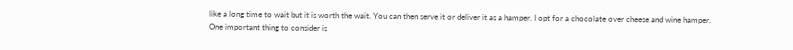like a long time to wait but it is worth the wait. You can then serve it or deliver it as a hamper. I opt for a chocolate over cheese and wine hamper.
One important thing to consider is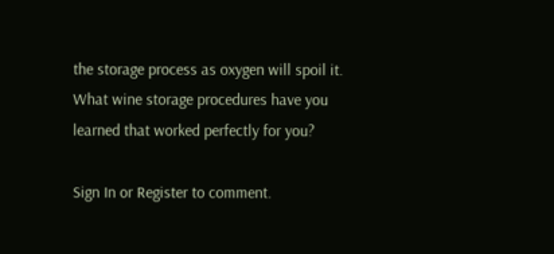the storage process as oxygen will spoil it. What wine storage procedures have you learned that worked perfectly for you?

Sign In or Register to comment.